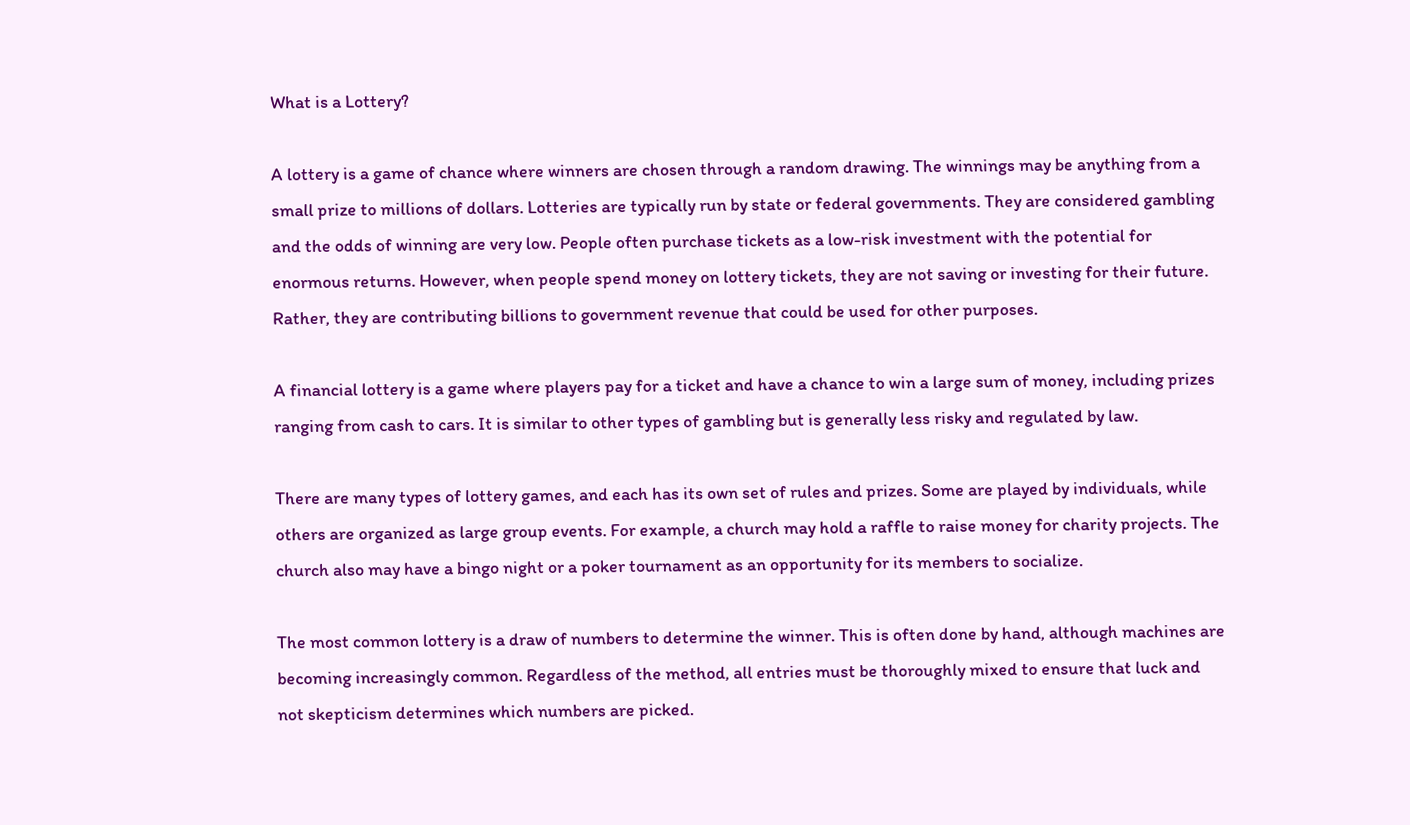What is a Lottery?

A lottery is a game of chance where winners are chosen through a random drawing. The winnings may be anything from a small prize to millions of dollars. Lotteries are typically run by state or federal governments. They are considered gambling and the odds of winning are very low. People often purchase tickets as a low-risk investment with the potential for enormous returns. However, when people spend money on lottery tickets, they are not saving or investing for their future. Rather, they are contributing billions to government revenue that could be used for other purposes.

A financial lottery is a game where players pay for a ticket and have a chance to win a large sum of money, including prizes ranging from cash to cars. It is similar to other types of gambling but is generally less risky and regulated by law.

There are many types of lottery games, and each has its own set of rules and prizes. Some are played by individuals, while others are organized as large group events. For example, a church may hold a raffle to raise money for charity projects. The church also may have a bingo night or a poker tournament as an opportunity for its members to socialize.

The most common lottery is a draw of numbers to determine the winner. This is often done by hand, although machines are becoming increasingly common. Regardless of the method, all entries must be thoroughly mixed to ensure that luck and not skepticism determines which numbers are picked.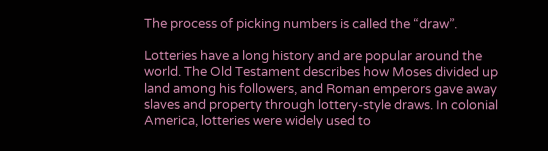The process of picking numbers is called the “draw”.

Lotteries have a long history and are popular around the world. The Old Testament describes how Moses divided up land among his followers, and Roman emperors gave away slaves and property through lottery-style draws. In colonial America, lotteries were widely used to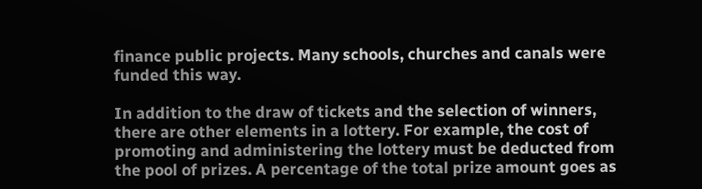finance public projects. Many schools, churches and canals were funded this way.

In addition to the draw of tickets and the selection of winners, there are other elements in a lottery. For example, the cost of promoting and administering the lottery must be deducted from the pool of prizes. A percentage of the total prize amount goes as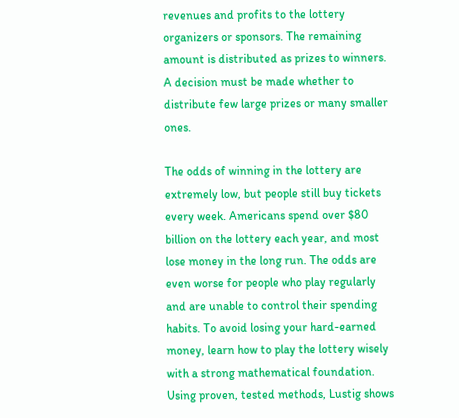revenues and profits to the lottery organizers or sponsors. The remaining amount is distributed as prizes to winners. A decision must be made whether to distribute few large prizes or many smaller ones.

The odds of winning in the lottery are extremely low, but people still buy tickets every week. Americans spend over $80 billion on the lottery each year, and most lose money in the long run. The odds are even worse for people who play regularly and are unable to control their spending habits. To avoid losing your hard-earned money, learn how to play the lottery wisely with a strong mathematical foundation. Using proven, tested methods, Lustig shows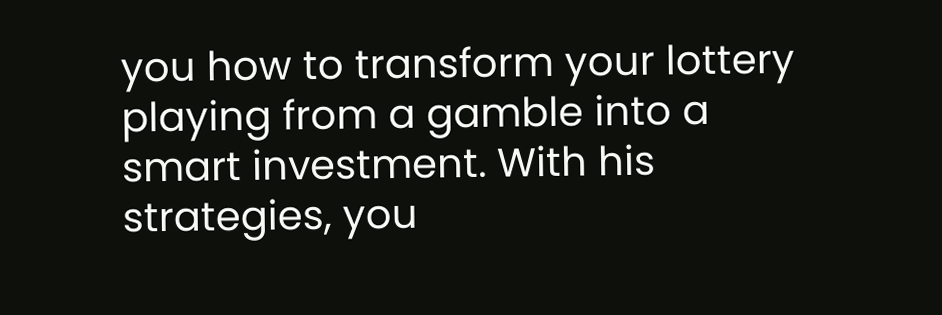you how to transform your lottery playing from a gamble into a smart investment. With his strategies, you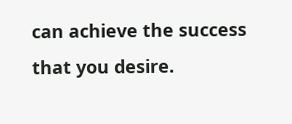can achieve the success that you desire.